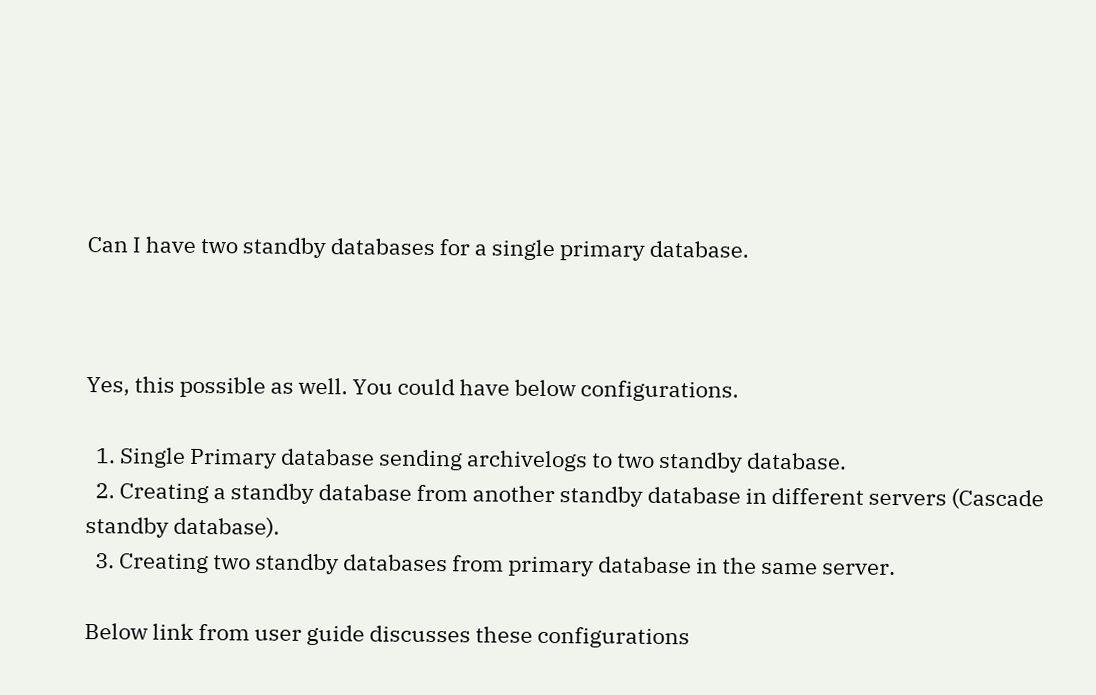Can I have two standby databases for a single primary database.



Yes, this possible as well. You could have below configurations.

  1. Single Primary database sending archivelogs to two standby database.
  2. Creating a standby database from another standby database in different servers (Cascade standby database).
  3. Creating two standby databases from primary database in the same server.

Below link from user guide discusses these configurations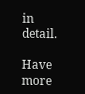in detail.

Have more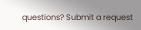questions? Submit a request